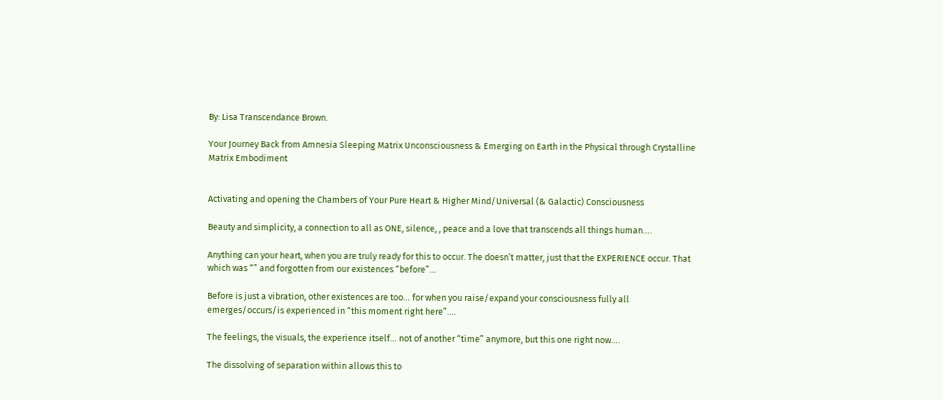By: Lisa Transcendance Brown.

Your Journey Back from Amnesia Sleeping Matrix Unconsciousness & Emerging on Earth in the Physical through Crystalline Matrix Embodiment


Activating and opening the Chambers of Your Pure Heart & Higher Mind/Universal (& Galactic) Consciousness

Beauty and simplicity, a connection to all as ONE, silence, , peace and a love that transcends all things human….

Anything can your heart, when you are truly ready for this to occur. The doesn’t matter, just that the EXPERIENCE occur. That which was “” and forgotten from our existences “before”…

Before is just a vibration, other existences are too… for when you raise/expand your consciousness fully all emerges/occurs/is experienced in “this moment right here”….

The feelings, the visuals, the experience itself… not of another “time” anymore, but this one right now….

The dissolving of separation within allows this to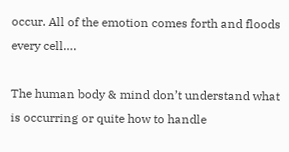occur. All of the emotion comes forth and floods every cell….

The human body & mind don’t understand what is occurring or quite how to handle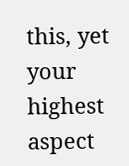this, yet your highest aspect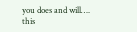you does and will…. this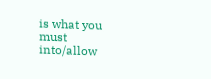is what you must into/allow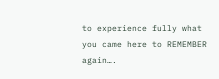to experience fully what you came here to REMEMBER again….